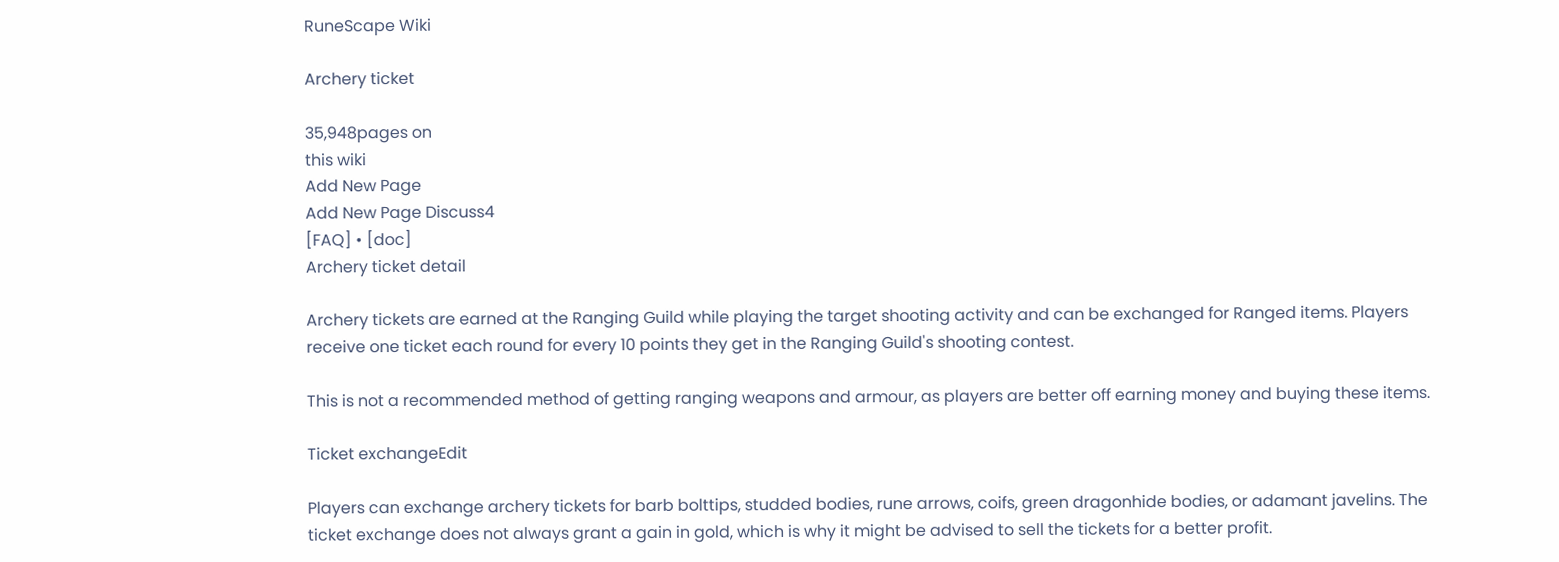RuneScape Wiki

Archery ticket

35,948pages on
this wiki
Add New Page
Add New Page Discuss4
[FAQ] • [doc]
Archery ticket detail

Archery tickets are earned at the Ranging Guild while playing the target shooting activity and can be exchanged for Ranged items. Players receive one ticket each round for every 10 points they get in the Ranging Guild's shooting contest.

This is not a recommended method of getting ranging weapons and armour, as players are better off earning money and buying these items.

Ticket exchangeEdit

Players can exchange archery tickets for barb bolttips, studded bodies, rune arrows, coifs, green dragonhide bodies, or adamant javelins. The ticket exchange does not always grant a gain in gold, which is why it might be advised to sell the tickets for a better profit.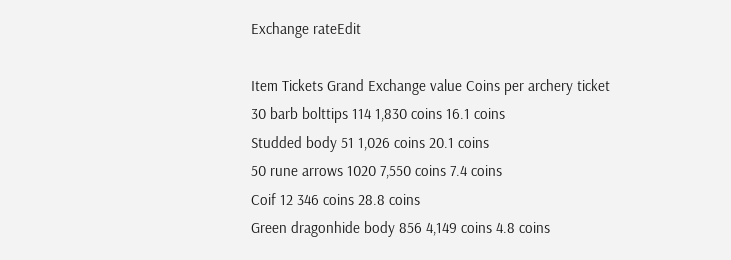Exchange rateEdit

Item Tickets Grand Exchange value Coins per archery ticket
30 barb bolttips 114 1,830 coins 16.1 coins
Studded body 51 1,026 coins 20.1 coins
50 rune arrows 1020 7,550 coins 7.4 coins
Coif 12 346 coins 28.8 coins
Green dragonhide body 856 4,149 coins 4.8 coins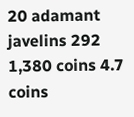20 adamant javelins 292 1,380 coins 4.7 coins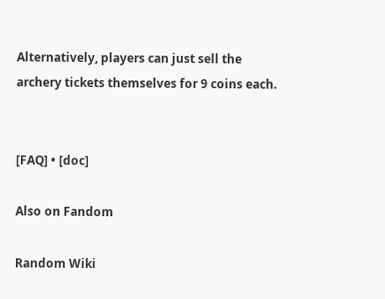Alternatively, players can just sell the archery tickets themselves for 9 coins each.


[FAQ] • [doc]

Also on Fandom

Random Wiki